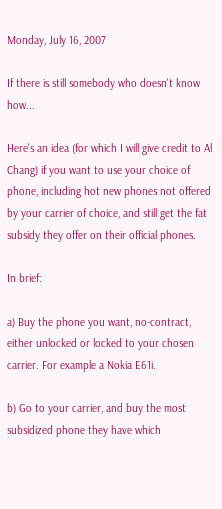Monday, July 16, 2007

If there is still somebody who doesn't know how...

Here's an idea (for which I will give credit to Al Chang) if you want to use your choice of phone, including hot new phones not offered by your carrier of choice, and still get the fat subsidy they offer on their official phones.

In brief:

a) Buy the phone you want, no-contract, either unlocked or locked to your chosen carrier. For example a Nokia E61i.

b) Go to your carrier, and buy the most subsidized phone they have which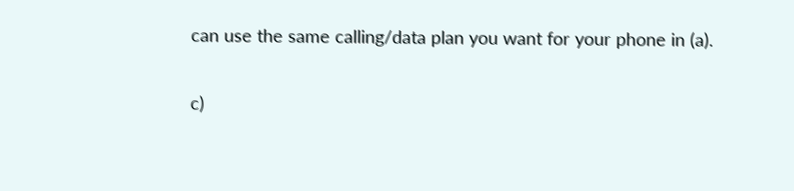can use the same calling/data plan you want for your phone in (a).

c)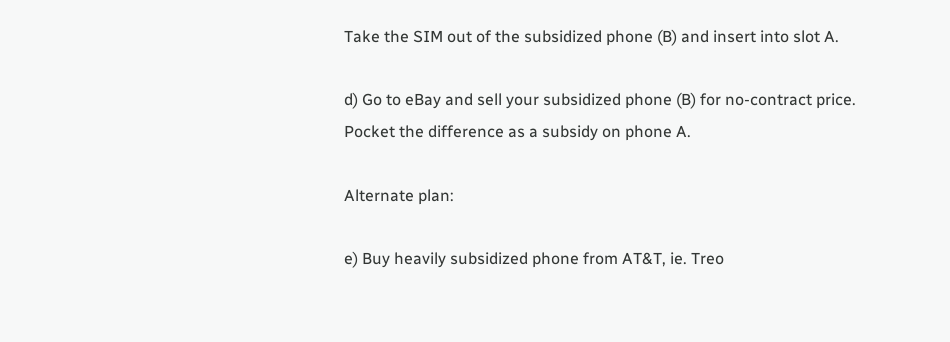Take the SIM out of the subsidized phone (B) and insert into slot A.

d) Go to eBay and sell your subsidized phone (B) for no-contract price.
Pocket the difference as a subsidy on phone A.

Alternate plan:

e) Buy heavily subsidized phone from AT&T, ie. Treo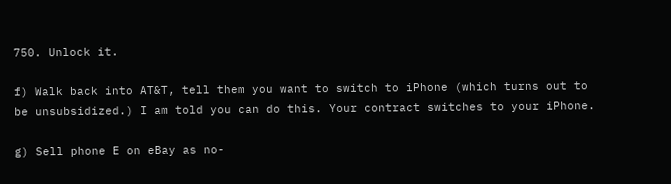750. Unlock it.

f) Walk back into AT&T, tell them you want to switch to iPhone (which turns out to be unsubsidized.) I am told you can do this. Your contract switches to your iPhone.

g) Sell phone E on eBay as no-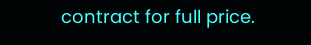contract for full price.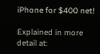iPhone for $400 net!

Explained in more detail at: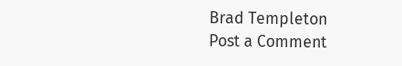Brad Templeton
Post a Comment